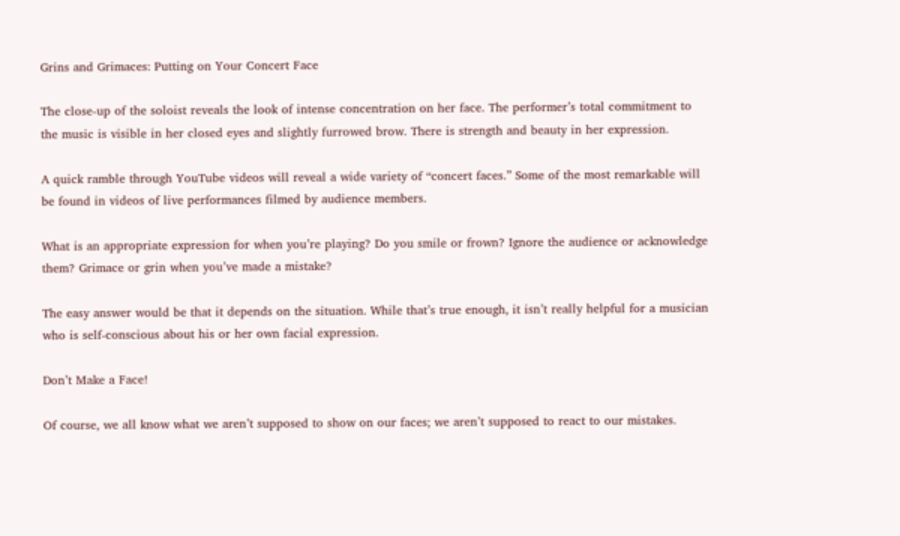Grins and Grimaces: Putting on Your Concert Face

The close-up of the soloist reveals the look of intense concentration on her face. The performer’s total commitment to the music is visible in her closed eyes and slightly furrowed brow. There is strength and beauty in her expression.

A quick ramble through YouTube videos will reveal a wide variety of “concert faces.” Some of the most remarkable will be found in videos of live performances filmed by audience members.

What is an appropriate expression for when you’re playing? Do you smile or frown? Ignore the audience or acknowledge them? Grimace or grin when you’ve made a mistake?

The easy answer would be that it depends on the situation. While that’s true enough, it isn’t really helpful for a musician who is self-conscious about his or her own facial expression.

Don’t Make a Face!

Of course, we all know what we aren’t supposed to show on our faces; we aren’t supposed to react to our mistakes.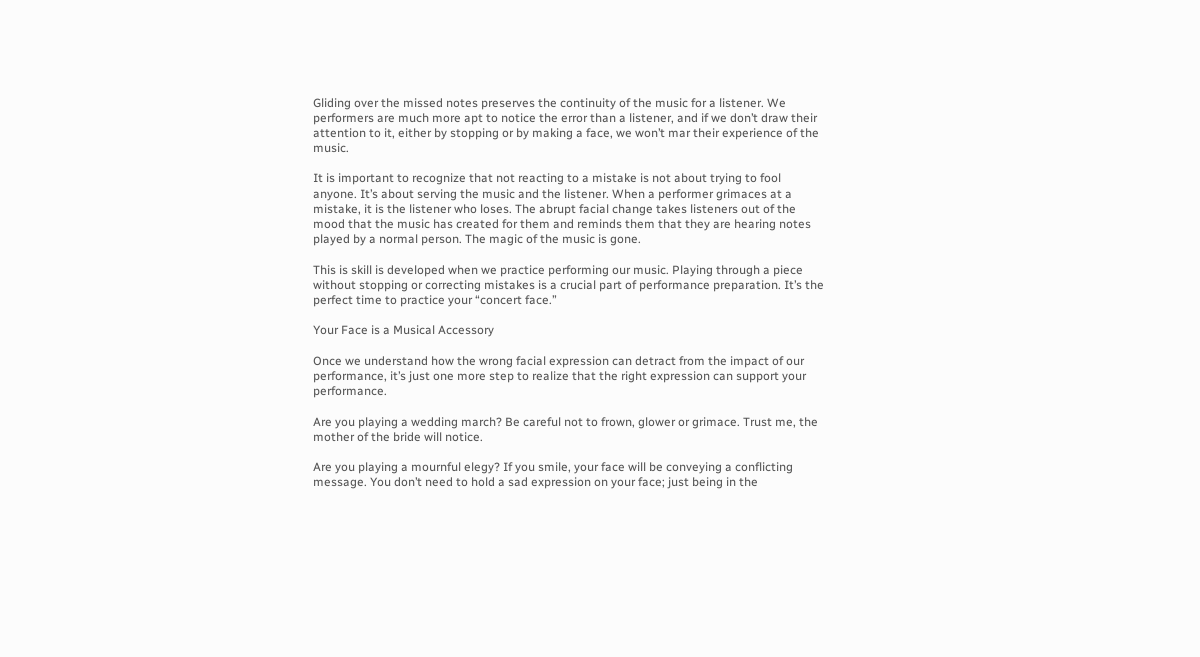Gliding over the missed notes preserves the continuity of the music for a listener. We performers are much more apt to notice the error than a listener, and if we don’t draw their attention to it, either by stopping or by making a face, we won’t mar their experience of the music.

It is important to recognize that not reacting to a mistake is not about trying to fool anyone. It’s about serving the music and the listener. When a performer grimaces at a mistake, it is the listener who loses. The abrupt facial change takes listeners out of the mood that the music has created for them and reminds them that they are hearing notes played by a normal person. The magic of the music is gone.

This is skill is developed when we practice performing our music. Playing through a piece without stopping or correcting mistakes is a crucial part of performance preparation. It’s the perfect time to practice your “concert face.”

Your Face is a Musical Accessory

Once we understand how the wrong facial expression can detract from the impact of our performance, it’s just one more step to realize that the right expression can support your performance.

Are you playing a wedding march? Be careful not to frown, glower or grimace. Trust me, the mother of the bride will notice.

Are you playing a mournful elegy? If you smile, your face will be conveying a conflicting message. You don’t need to hold a sad expression on your face; just being in the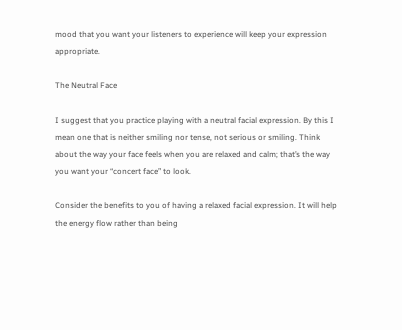mood that you want your listeners to experience will keep your expression appropriate.

The Neutral Face

I suggest that you practice playing with a neutral facial expression. By this I mean one that is neither smiling nor tense, not serious or smiling. Think about the way your face feels when you are relaxed and calm; that’s the way you want your “concert face” to look.

Consider the benefits to you of having a relaxed facial expression. It will help the energy flow rather than being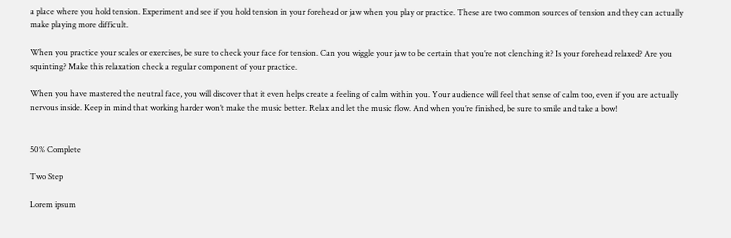a place where you hold tension. Experiment and see if you hold tension in your forehead or jaw when you play or practice. These are two common sources of tension and they can actually make playing more difficult.

When you practice your scales or exercises, be sure to check your face for tension. Can you wiggle your jaw to be certain that you’re not clenching it? Is your forehead relaxed? Are you squinting? Make this relaxation check a regular component of your practice.

When you have mastered the neutral face, you will discover that it even helps create a feeling of calm within you. Your audience will feel that sense of calm too, even if you are actually nervous inside. Keep in mind that working harder won’t make the music better. Relax and let the music flow. And when you’re finished, be sure to smile and take a bow!


50% Complete

Two Step

Lorem ipsum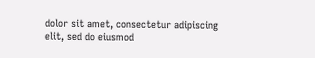dolor sit amet, consectetur adipiscing elit, sed do eiusmod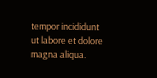tempor incididunt ut labore et dolore magna aliqua.